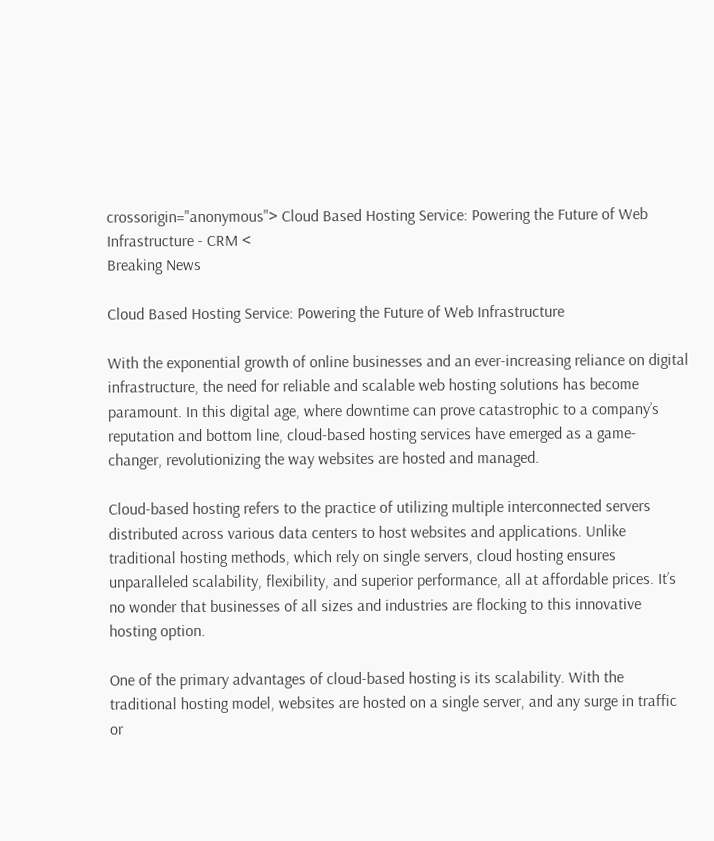crossorigin="anonymous"> Cloud Based Hosting Service: Powering the Future of Web Infrastructure - CRM <
Breaking News

Cloud Based Hosting Service: Powering the Future of Web Infrastructure

With the exponential growth of online businesses and an ever-increasing reliance on digital infrastructure, the need for reliable and scalable web hosting solutions has become paramount. In this digital age, where downtime can prove catastrophic to a company’s reputation and bottom line, cloud-based hosting services have emerged as a game-changer, revolutionizing the way websites are hosted and managed.

Cloud-based hosting refers to the practice of utilizing multiple interconnected servers distributed across various data centers to host websites and applications. Unlike traditional hosting methods, which rely on single servers, cloud hosting ensures unparalleled scalability, flexibility, and superior performance, all at affordable prices. It’s no wonder that businesses of all sizes and industries are flocking to this innovative hosting option.

One of the primary advantages of cloud-based hosting is its scalability. With the traditional hosting model, websites are hosted on a single server, and any surge in traffic or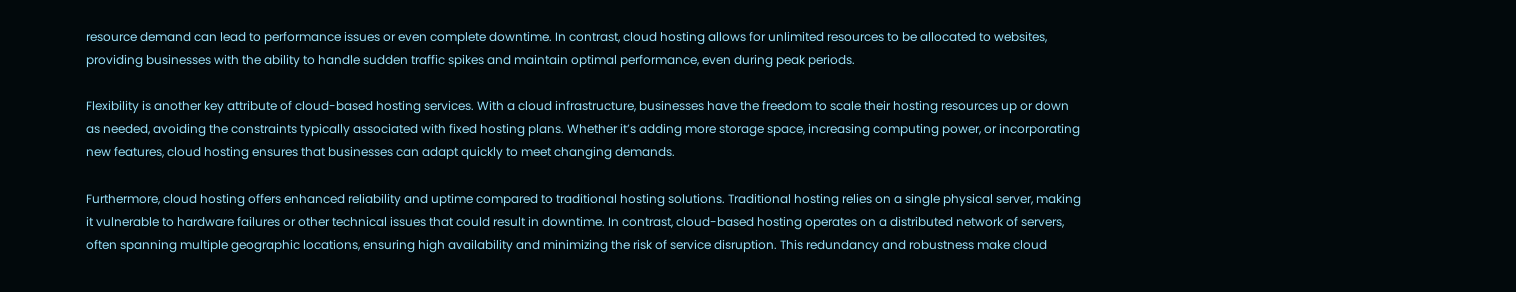resource demand can lead to performance issues or even complete downtime. In contrast, cloud hosting allows for unlimited resources to be allocated to websites, providing businesses with the ability to handle sudden traffic spikes and maintain optimal performance, even during peak periods.

Flexibility is another key attribute of cloud-based hosting services. With a cloud infrastructure, businesses have the freedom to scale their hosting resources up or down as needed, avoiding the constraints typically associated with fixed hosting plans. Whether it’s adding more storage space, increasing computing power, or incorporating new features, cloud hosting ensures that businesses can adapt quickly to meet changing demands.

Furthermore, cloud hosting offers enhanced reliability and uptime compared to traditional hosting solutions. Traditional hosting relies on a single physical server, making it vulnerable to hardware failures or other technical issues that could result in downtime. In contrast, cloud-based hosting operates on a distributed network of servers, often spanning multiple geographic locations, ensuring high availability and minimizing the risk of service disruption. This redundancy and robustness make cloud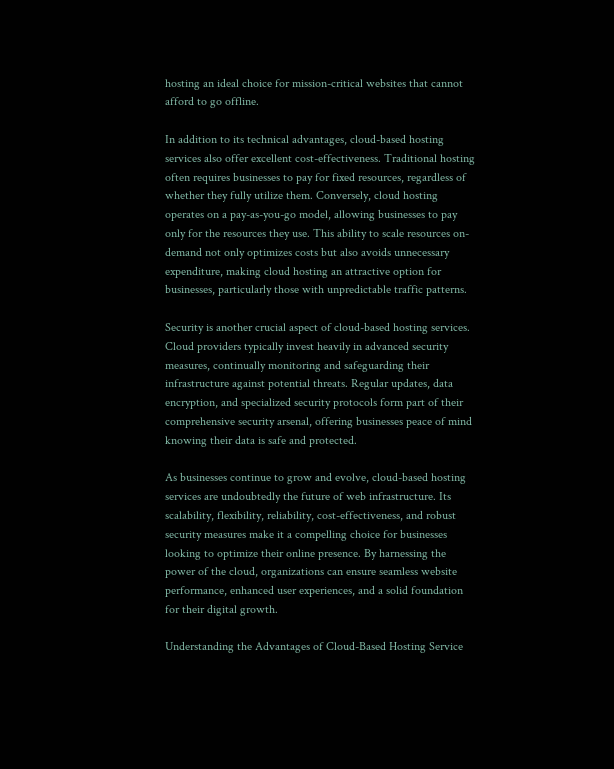hosting an ideal choice for mission-critical websites that cannot afford to go offline.

In addition to its technical advantages, cloud-based hosting services also offer excellent cost-effectiveness. Traditional hosting often requires businesses to pay for fixed resources, regardless of whether they fully utilize them. Conversely, cloud hosting operates on a pay-as-you-go model, allowing businesses to pay only for the resources they use. This ability to scale resources on-demand not only optimizes costs but also avoids unnecessary expenditure, making cloud hosting an attractive option for businesses, particularly those with unpredictable traffic patterns.

Security is another crucial aspect of cloud-based hosting services. Cloud providers typically invest heavily in advanced security measures, continually monitoring and safeguarding their infrastructure against potential threats. Regular updates, data encryption, and specialized security protocols form part of their comprehensive security arsenal, offering businesses peace of mind knowing their data is safe and protected.

As businesses continue to grow and evolve, cloud-based hosting services are undoubtedly the future of web infrastructure. Its scalability, flexibility, reliability, cost-effectiveness, and robust security measures make it a compelling choice for businesses looking to optimize their online presence. By harnessing the power of the cloud, organizations can ensure seamless website performance, enhanced user experiences, and a solid foundation for their digital growth.

Understanding the Advantages of Cloud-Based Hosting Service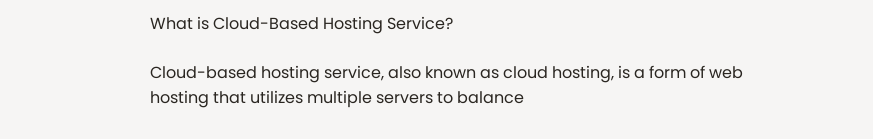What is Cloud-Based Hosting Service?

Cloud-based hosting service, also known as cloud hosting, is a form of web hosting that utilizes multiple servers to balance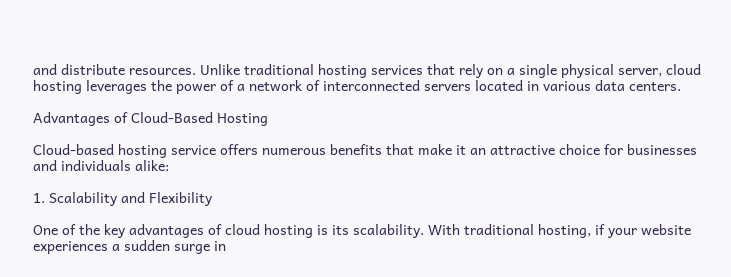and distribute resources. Unlike traditional hosting services that rely on a single physical server, cloud hosting leverages the power of a network of interconnected servers located in various data centers.

Advantages of Cloud-Based Hosting

Cloud-based hosting service offers numerous benefits that make it an attractive choice for businesses and individuals alike:

1. Scalability and Flexibility

One of the key advantages of cloud hosting is its scalability. With traditional hosting, if your website experiences a sudden surge in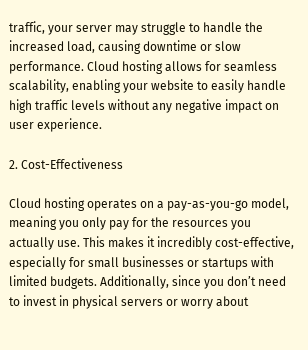traffic, your server may struggle to handle the increased load, causing downtime or slow performance. Cloud hosting allows for seamless scalability, enabling your website to easily handle high traffic levels without any negative impact on user experience.

2. Cost-Effectiveness

Cloud hosting operates on a pay-as-you-go model, meaning you only pay for the resources you actually use. This makes it incredibly cost-effective, especially for small businesses or startups with limited budgets. Additionally, since you don’t need to invest in physical servers or worry about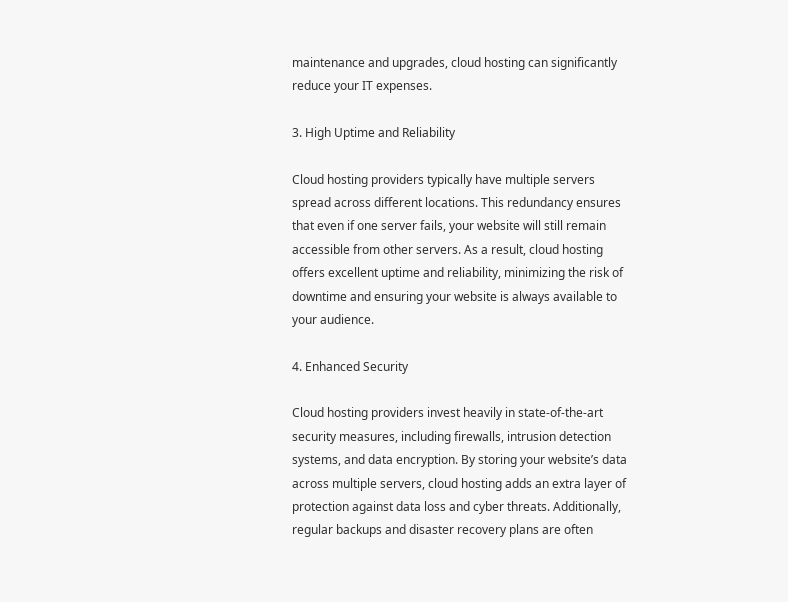maintenance and upgrades, cloud hosting can significantly reduce your IT expenses.

3. High Uptime and Reliability

Cloud hosting providers typically have multiple servers spread across different locations. This redundancy ensures that even if one server fails, your website will still remain accessible from other servers. As a result, cloud hosting offers excellent uptime and reliability, minimizing the risk of downtime and ensuring your website is always available to your audience.

4. Enhanced Security

Cloud hosting providers invest heavily in state-of-the-art security measures, including firewalls, intrusion detection systems, and data encryption. By storing your website’s data across multiple servers, cloud hosting adds an extra layer of protection against data loss and cyber threats. Additionally, regular backups and disaster recovery plans are often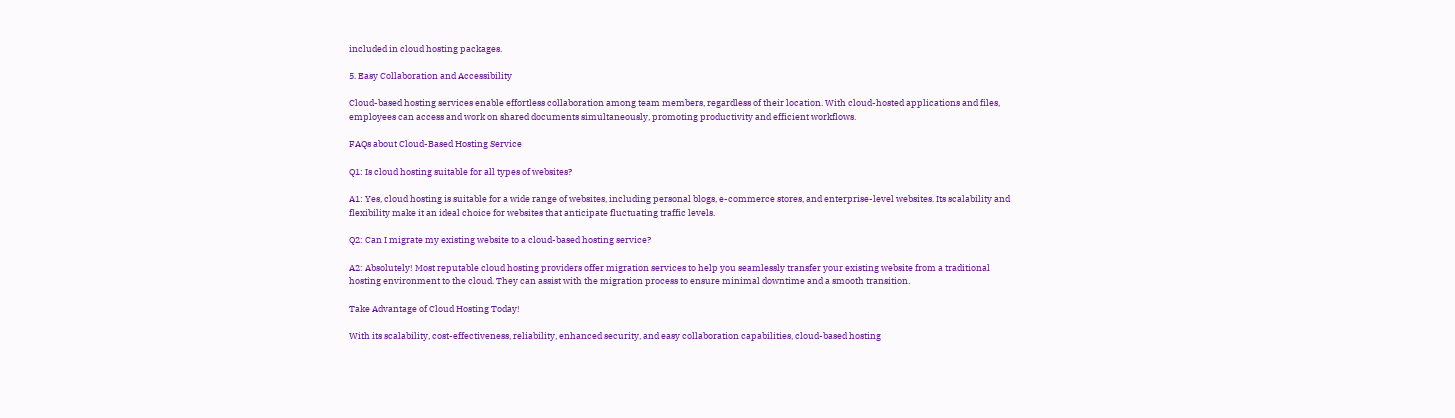included in cloud hosting packages.

5. Easy Collaboration and Accessibility

Cloud-based hosting services enable effortless collaboration among team members, regardless of their location. With cloud-hosted applications and files, employees can access and work on shared documents simultaneously, promoting productivity and efficient workflows.

FAQs about Cloud-Based Hosting Service

Q1: Is cloud hosting suitable for all types of websites?

A1: Yes, cloud hosting is suitable for a wide range of websites, including personal blogs, e-commerce stores, and enterprise-level websites. Its scalability and flexibility make it an ideal choice for websites that anticipate fluctuating traffic levels.

Q2: Can I migrate my existing website to a cloud-based hosting service?

A2: Absolutely! Most reputable cloud hosting providers offer migration services to help you seamlessly transfer your existing website from a traditional hosting environment to the cloud. They can assist with the migration process to ensure minimal downtime and a smooth transition.

Take Advantage of Cloud Hosting Today!

With its scalability, cost-effectiveness, reliability, enhanced security, and easy collaboration capabilities, cloud-based hosting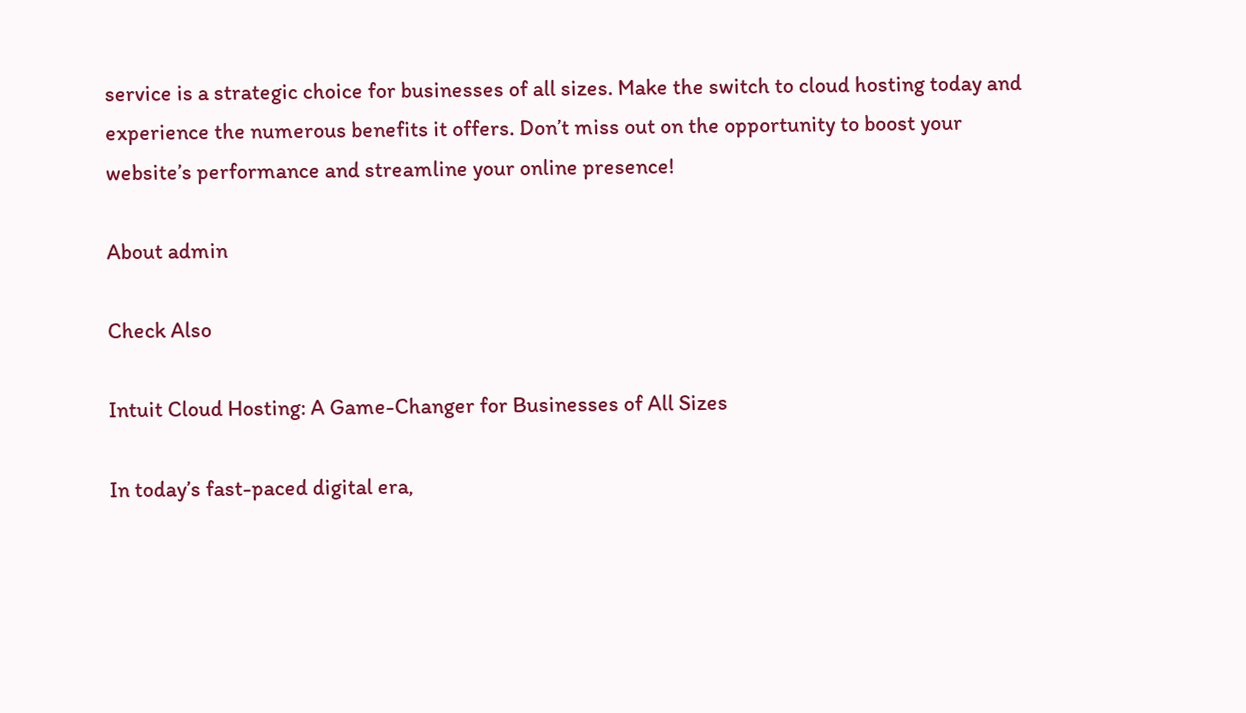service is a strategic choice for businesses of all sizes. Make the switch to cloud hosting today and experience the numerous benefits it offers. Don’t miss out on the opportunity to boost your website’s performance and streamline your online presence!

About admin

Check Also

Intuit Cloud Hosting: A Game-Changer for Businesses of All Sizes

In today’s fast-paced digital era,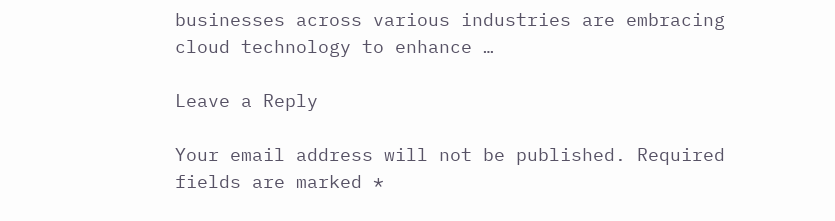businesses across various industries are embracing cloud technology to enhance …

Leave a Reply

Your email address will not be published. Required fields are marked *